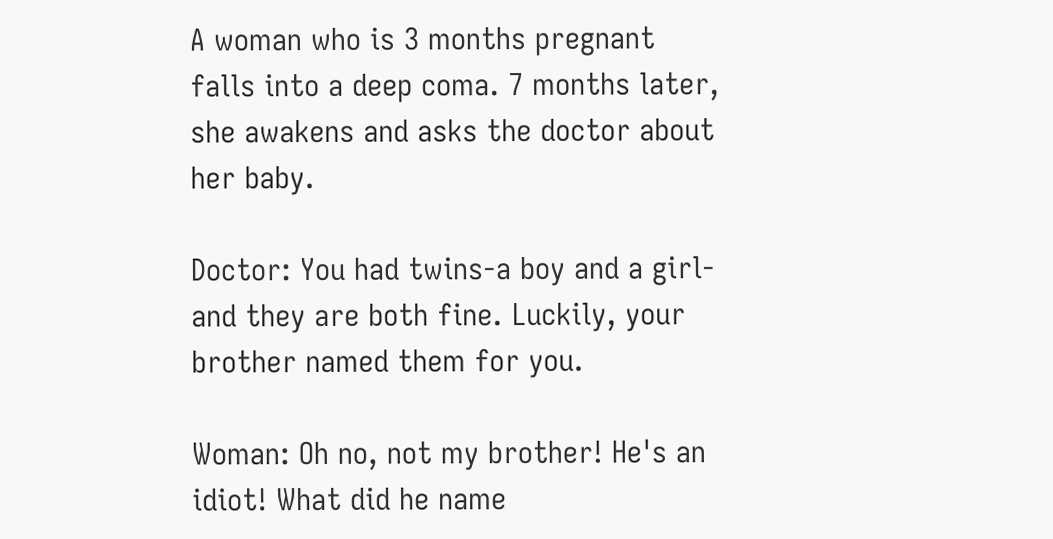A woman who is 3 months pregnant falls into a deep coma. 7 months later, she awakens and asks the doctor about her baby.

Doctor: You had twins-a boy and a girl-and they are both fine. Luckily, your brother named them for you.

Woman: Oh no, not my brother! He's an idiot! What did he name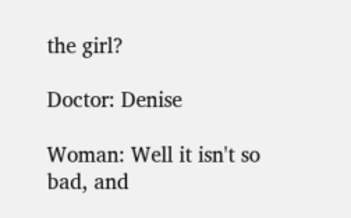the girl?

Doctor: Denise

Woman: Well it isn't so bad, and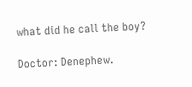what did he call the boy?

Doctor: Denephew.